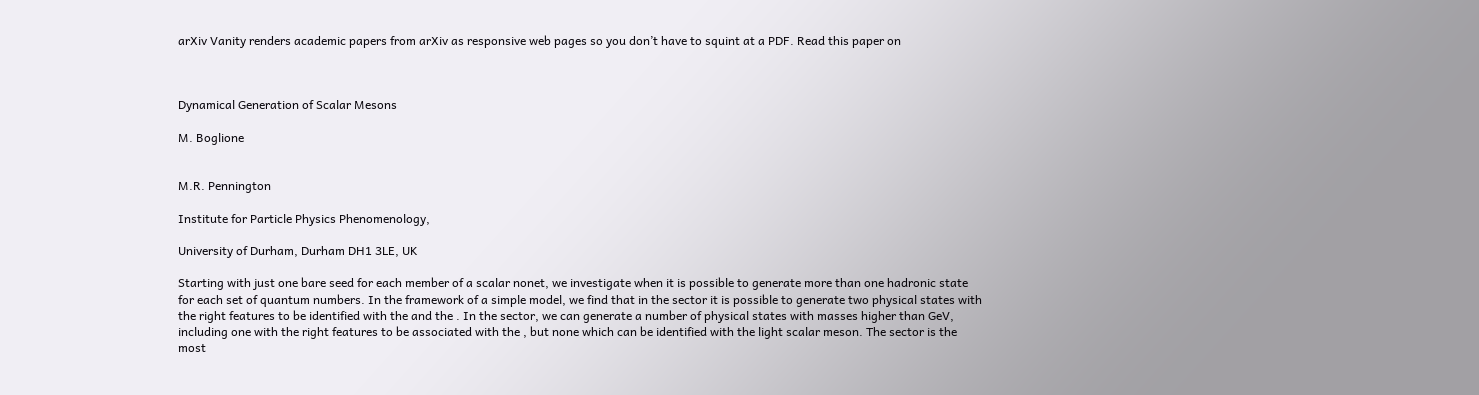arXiv Vanity renders academic papers from arXiv as responsive web pages so you don’t have to squint at a PDF. Read this paper on



Dynamical Generation of Scalar Mesons

M. Boglione


M.R. Pennington

Institute for Particle Physics Phenomenology,

University of Durham, Durham DH1 3LE, UK

Starting with just one bare seed for each member of a scalar nonet, we investigate when it is possible to generate more than one hadronic state for each set of quantum numbers. In the framework of a simple model, we find that in the sector it is possible to generate two physical states with the right features to be identified with the and the . In the sector, we can generate a number of physical states with masses higher than GeV, including one with the right features to be associated with the , but none which can be identified with the light scalar meson. The sector is the most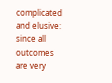complicated and elusive: since all outcomes are very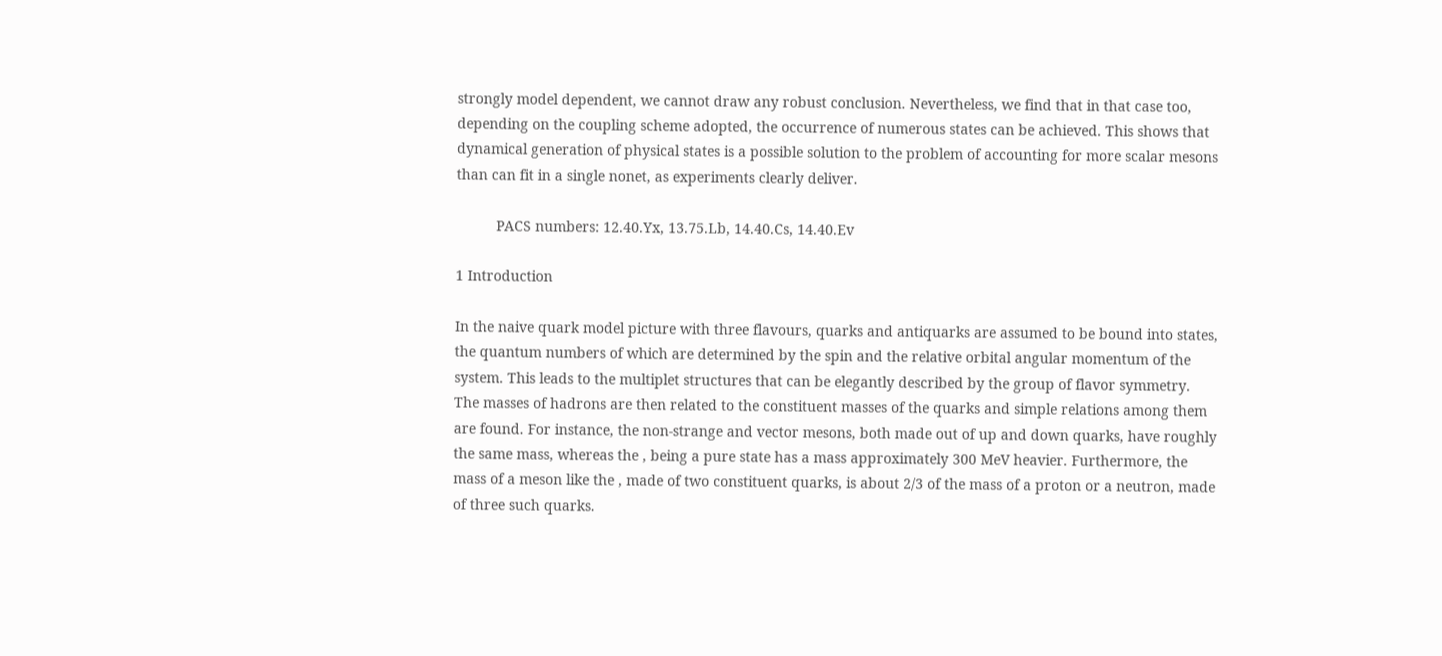strongly model dependent, we cannot draw any robust conclusion. Nevertheless, we find that in that case too, depending on the coupling scheme adopted, the occurrence of numerous states can be achieved. This shows that dynamical generation of physical states is a possible solution to the problem of accounting for more scalar mesons than can fit in a single nonet, as experiments clearly deliver.

          PACS numbers: 12.40.Yx, 13.75.Lb, 14.40.Cs, 14.40.Ev

1 Introduction

In the naive quark model picture with three flavours, quarks and antiquarks are assumed to be bound into states, the quantum numbers of which are determined by the spin and the relative orbital angular momentum of the  system. This leads to the multiplet structures that can be elegantly described by the group of flavor symmetry. The masses of hadrons are then related to the constituent masses of the quarks and simple relations among them are found. For instance, the non-strange and vector mesons, both made out of up and down quarks, have roughly the same mass, whereas the , being a pure state has a mass approximately 300 MeV heavier. Furthermore, the mass of a meson like the , made of two constituent quarks, is about 2/3 of the mass of a proton or a neutron, made of three such quarks.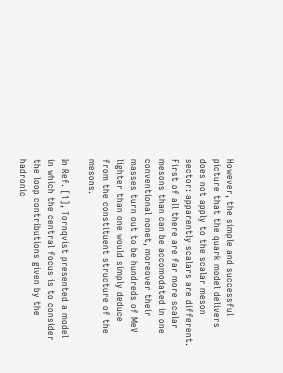However, the simple and successful picture that the quark model delivers does not apply to the scalar meson sector: apparently scalars are different. First of all there are far more scalar mesons than can be accomodated in one conventional nonet, moreover their masses turn out to be hundreds of MeV lighter than one would simply deduce from the constituent structure of the mesons.

In Ref. [1], Tornqvist presented a model in which the central focus is to consider the loop contributions given by the hadronic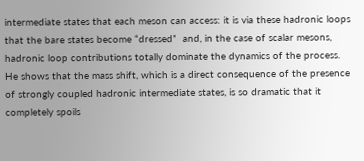intermediate states that each meson can access: it is via these hadronic loops that the bare states become “dressed”  and, in the case of scalar mesons, hadronic loop contributions totally dominate the dynamics of the process. He shows that the mass shift, which is a direct consequence of the presence of strongly coupled hadronic intermediate states, is so dramatic that it completely spoils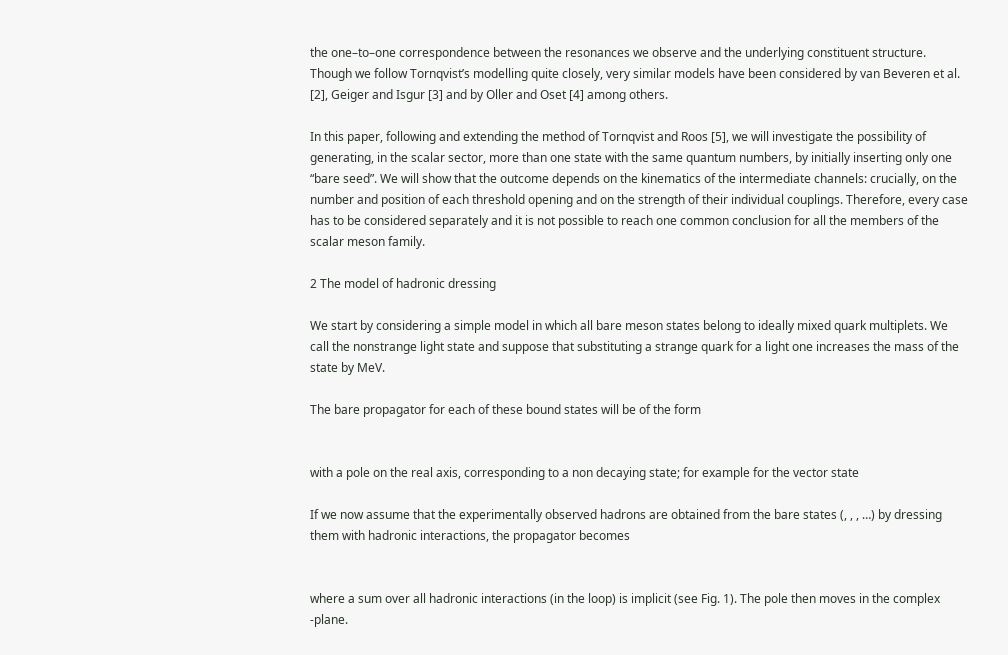the one–to–one correspondence between the resonances we observe and the underlying constituent structure. Though we follow Tornqvist’s modelling quite closely, very similar models have been considered by van Beveren et al. [2], Geiger and Isgur [3] and by Oller and Oset [4] among others.

In this paper, following and extending the method of Tornqvist and Roos [5], we will investigate the possibility of generating, in the scalar sector, more than one state with the same quantum numbers, by initially inserting only one “bare seed”. We will show that the outcome depends on the kinematics of the intermediate channels: crucially, on the number and position of each threshold opening and on the strength of their individual couplings. Therefore, every case has to be considered separately and it is not possible to reach one common conclusion for all the members of the scalar meson family.

2 The model of hadronic dressing

We start by considering a simple model in which all bare meson states belong to ideally mixed quark multiplets. We call the nonstrange light state and suppose that substituting a strange quark for a light one increases the mass of the state by MeV.

The bare propagator for each of these bound states will be of the form


with a pole on the real axis, corresponding to a non decaying state; for example for the vector state

If we now assume that the experimentally observed hadrons are obtained from the bare states (, , , …) by dressing them with hadronic interactions, the propagator becomes


where a sum over all hadronic interactions (in the loop) is implicit (see Fig. 1). The pole then moves in the complex -plane.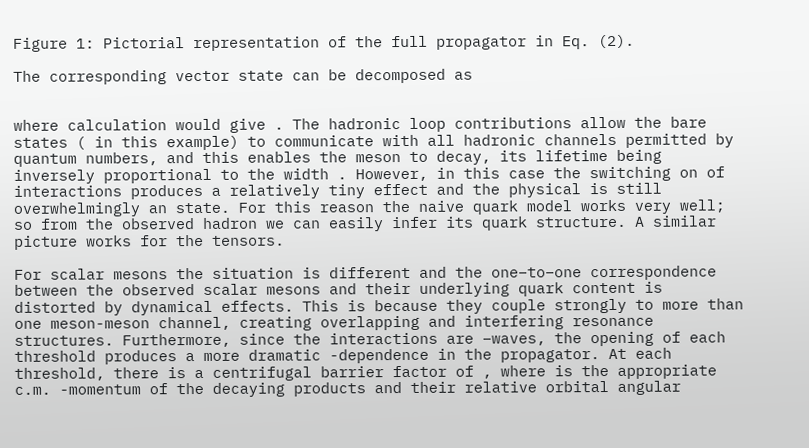Figure 1: Pictorial representation of the full propagator in Eq. (2).

The corresponding vector state can be decomposed as


where calculation would give . The hadronic loop contributions allow the bare states ( in this example) to communicate with all hadronic channels permitted by quantum numbers, and this enables the meson to decay, its lifetime being inversely proportional to the width . However, in this case the switching on of interactions produces a relatively tiny effect and the physical is still overwhelmingly an state. For this reason the naive quark model works very well; so from the observed hadron we can easily infer its quark structure. A similar picture works for the tensors.

For scalar mesons the situation is different and the one–to–one correspondence between the observed scalar mesons and their underlying quark content is distorted by dynamical effects. This is because they couple strongly to more than one meson-meson channel, creating overlapping and interfering resonance structures. Furthermore, since the interactions are –waves, the opening of each threshold produces a more dramatic -dependence in the propagator. At each threshold, there is a centrifugal barrier factor of , where is the appropriate c.m. -momentum of the decaying products and their relative orbital angular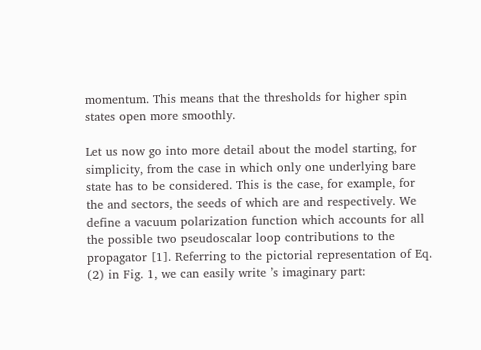momentum. This means that the thresholds for higher spin states open more smoothly.

Let us now go into more detail about the model starting, for simplicity, from the case in which only one underlying bare state has to be considered. This is the case, for example, for the and sectors, the seeds of which are and respectively. We define a vacuum polarization function which accounts for all the possible two pseudoscalar loop contributions to the propagator [1]. Referring to the pictorial representation of Eq. (2) in Fig. 1, we can easily write ’s imaginary part: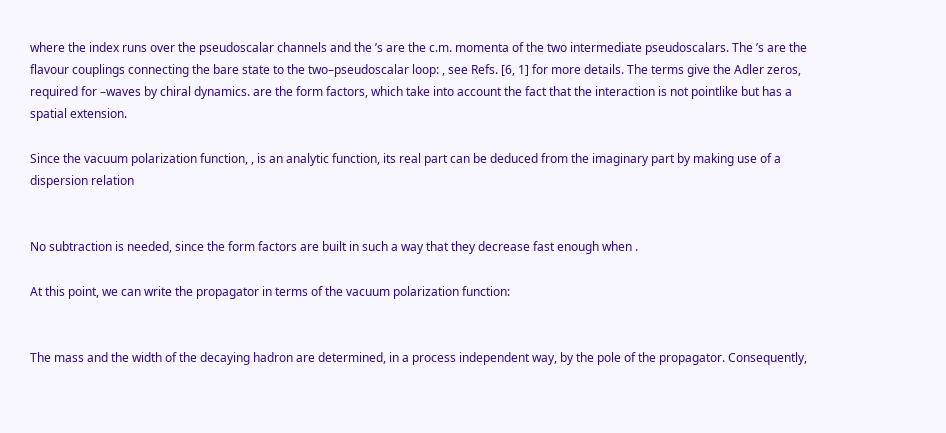where the index runs over the pseudoscalar channels and the ’s are the c.m. momenta of the two intermediate pseudoscalars. The ’s are the flavour couplings connecting the bare state to the two–pseudoscalar loop: , see Refs. [6, 1] for more details. The terms give the Adler zeros, required for –waves by chiral dynamics. are the form factors, which take into account the fact that the interaction is not pointlike but has a spatial extension.

Since the vacuum polarization function, , is an analytic function, its real part can be deduced from the imaginary part by making use of a dispersion relation


No subtraction is needed, since the form factors are built in such a way that they decrease fast enough when .

At this point, we can write the propagator in terms of the vacuum polarization function:


The mass and the width of the decaying hadron are determined, in a process independent way, by the pole of the propagator. Consequently,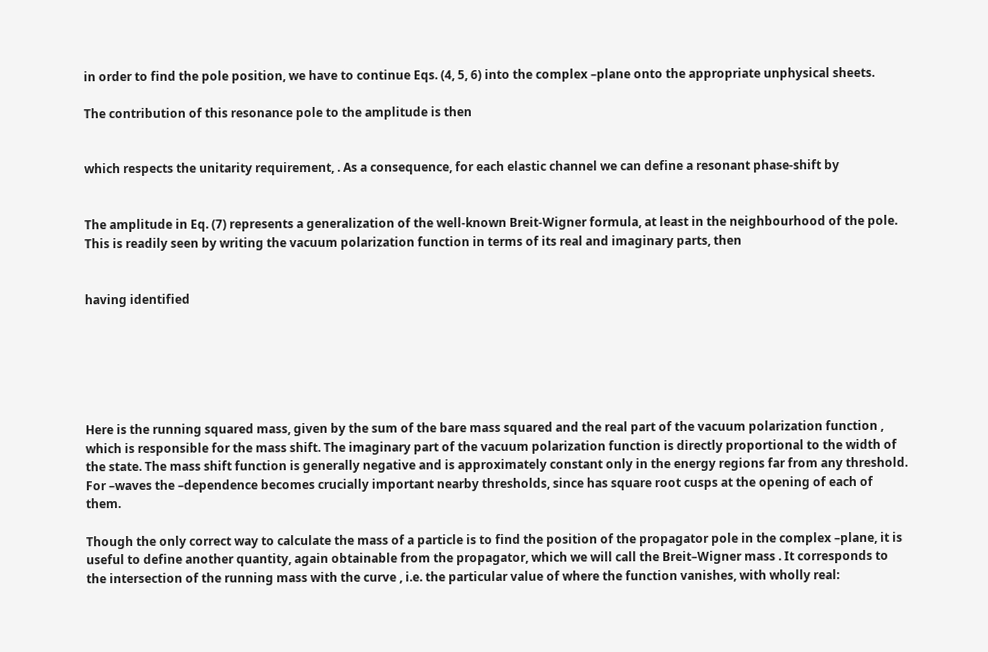in order to find the pole position, we have to continue Eqs. (4, 5, 6) into the complex –plane onto the appropriate unphysical sheets.

The contribution of this resonance pole to the amplitude is then


which respects the unitarity requirement, . As a consequence, for each elastic channel we can define a resonant phase-shift by


The amplitude in Eq. (7) represents a generalization of the well-known Breit-Wigner formula, at least in the neighbourhood of the pole. This is readily seen by writing the vacuum polarization function in terms of its real and imaginary parts, then


having identified






Here is the running squared mass, given by the sum of the bare mass squared and the real part of the vacuum polarization function , which is responsible for the mass shift. The imaginary part of the vacuum polarization function is directly proportional to the width of the state. The mass shift function is generally negative and is approximately constant only in the energy regions far from any threshold. For –waves the –dependence becomes crucially important nearby thresholds, since has square root cusps at the opening of each of them.

Though the only correct way to calculate the mass of a particle is to find the position of the propagator pole in the complex –plane, it is useful to define another quantity, again obtainable from the propagator, which we will call the Breit–Wigner mass . It corresponds to the intersection of the running mass with the curve , i.e. the particular value of where the function vanishes, with wholly real: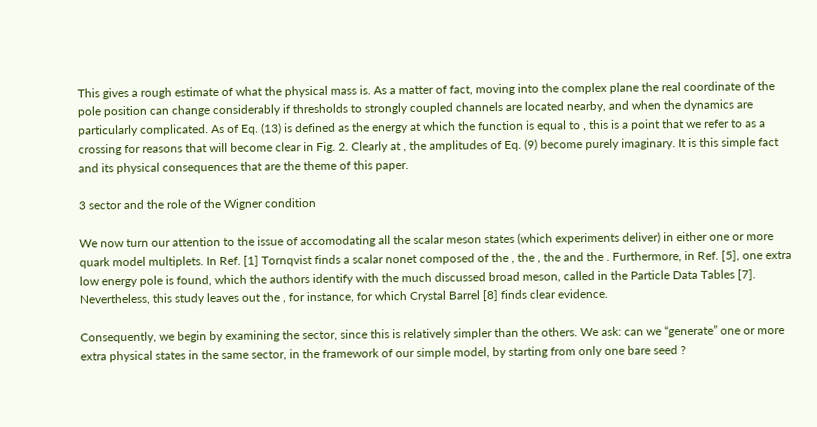This gives a rough estimate of what the physical mass is. As a matter of fact, moving into the complex plane the real coordinate of the pole position can change considerably if thresholds to strongly coupled channels are located nearby, and when the dynamics are particularly complicated. As of Eq. (13) is defined as the energy at which the function is equal to , this is a point that we refer to as a crossing for reasons that will become clear in Fig. 2. Clearly at , the amplitudes of Eq. (9) become purely imaginary. It is this simple fact and its physical consequences that are the theme of this paper.

3 sector and the role of the Wigner condition

We now turn our attention to the issue of accomodating all the scalar meson states (which experiments deliver) in either one or more quark model multiplets. In Ref. [1] Tornqvist finds a scalar nonet composed of the , the , the and the . Furthermore, in Ref. [5], one extra low energy pole is found, which the authors identify with the much discussed broad meson, called in the Particle Data Tables [7]. Nevertheless, this study leaves out the , for instance, for which Crystal Barrel [8] finds clear evidence.

Consequently, we begin by examining the sector, since this is relatively simpler than the others. We ask: can we “generate” one or more extra physical states in the same sector, in the framework of our simple model, by starting from only one bare seed ?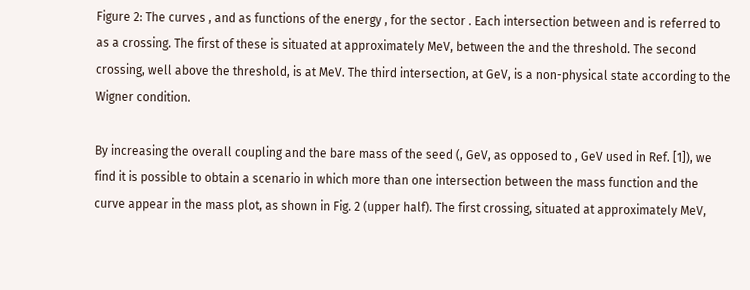Figure 2: The curves , and as functions of the energy , for the sector . Each intersection between and is referred to as a crossing. The first of these is situated at approximately MeV, between the and the threshold. The second crossing, well above the threshold, is at MeV. The third intersection, at GeV, is a non-physical state according to the Wigner condition.

By increasing the overall coupling and the bare mass of the seed (, GeV, as opposed to , GeV used in Ref. [1]), we find it is possible to obtain a scenario in which more than one intersection between the mass function and the curve appear in the mass plot, as shown in Fig. 2 (upper half). The first crossing, situated at approximately MeV,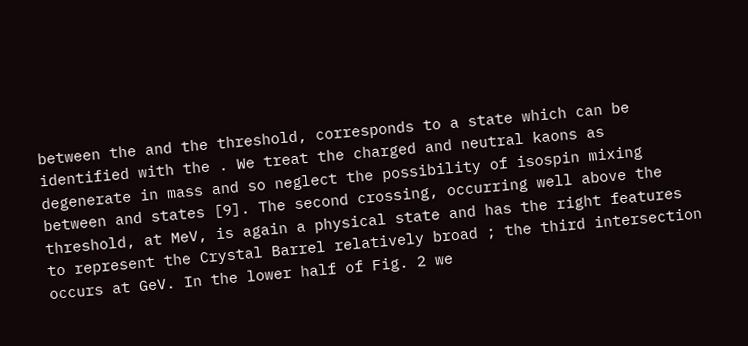between the and the threshold, corresponds to a state which can be identified with the . We treat the charged and neutral kaons as degenerate in mass and so neglect the possibility of isospin mixing between and states [9]. The second crossing, occurring well above the threshold, at MeV, is again a physical state and has the right features to represent the Crystal Barrel relatively broad ; the third intersection occurs at GeV. In the lower half of Fig. 2 we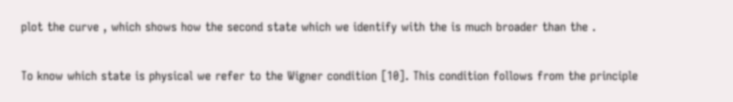plot the curve , which shows how the second state which we identify with the is much broader than the .

To know which state is physical we refer to the Wigner condition [10]. This condition follows from the principle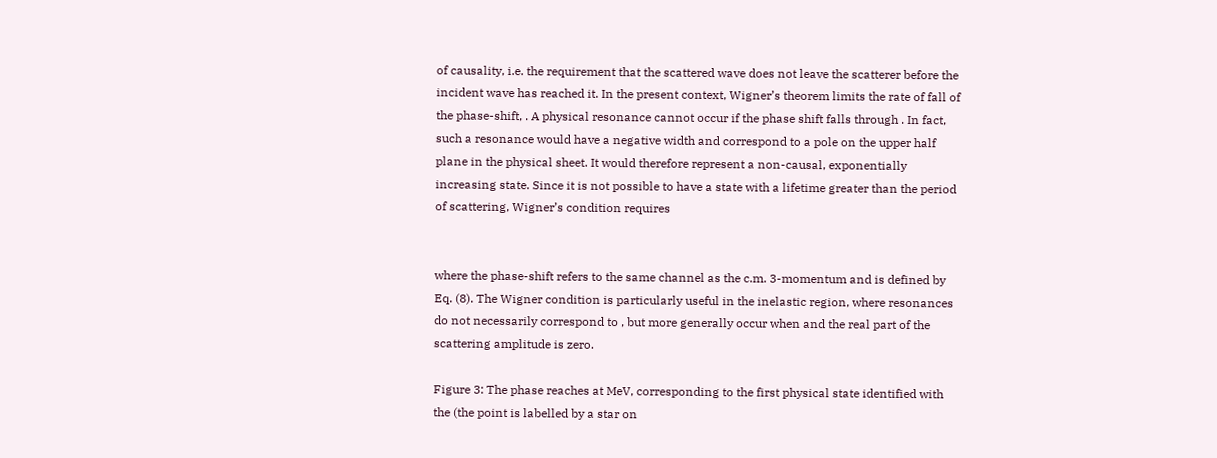of causality, i.e. the requirement that the scattered wave does not leave the scatterer before the incident wave has reached it. In the present context, Wigner’s theorem limits the rate of fall of the phase-shift, . A physical resonance cannot occur if the phase shift falls through . In fact, such a resonance would have a negative width and correspond to a pole on the upper half plane in the physical sheet. It would therefore represent a non-causal, exponentially increasing state. Since it is not possible to have a state with a lifetime greater than the period of scattering, Wigner’s condition requires


where the phase-shift refers to the same channel as the c.m. 3-momentum and is defined by Eq. (8). The Wigner condition is particularly useful in the inelastic region, where resonances do not necessarily correspond to , but more generally occur when and the real part of the scattering amplitude is zero.

Figure 3: The phase reaches at MeV, corresponding to the first physical state identified with the (the point is labelled by a star on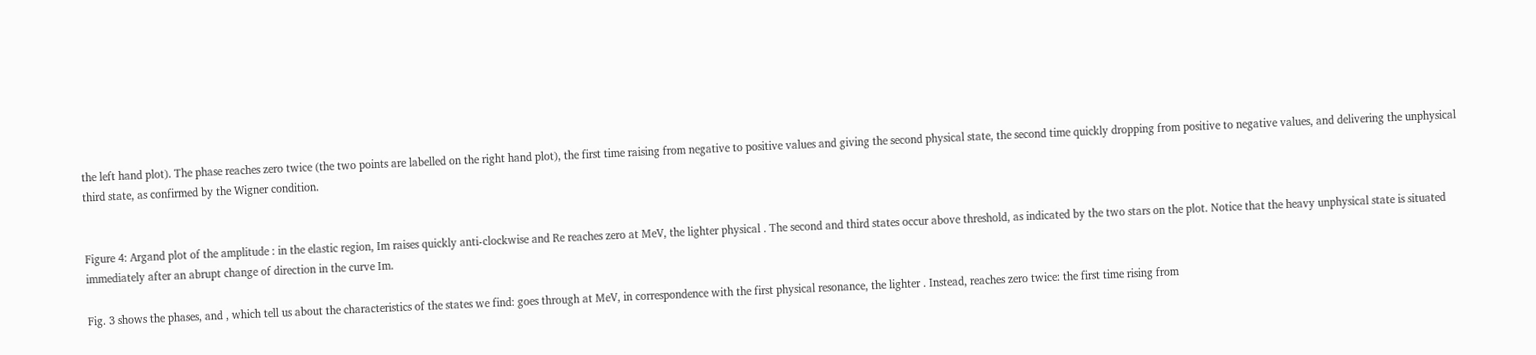the left hand plot). The phase reaches zero twice (the two points are labelled on the right hand plot), the first time raising from negative to positive values and giving the second physical state, the second time quickly dropping from positive to negative values, and delivering the unphysical third state, as confirmed by the Wigner condition.


Figure 4: Argand plot of the amplitude : in the elastic region, Im raises quickly anti-clockwise and Re reaches zero at MeV, the lighter physical . The second and third states occur above threshold, as indicated by the two stars on the plot. Notice that the heavy unphysical state is situated immediately after an abrupt change of direction in the curve Im.

Fig. 3 shows the phases, and , which tell us about the characteristics of the states we find: goes through at MeV, in correspondence with the first physical resonance, the lighter . Instead, reaches zero twice: the first time rising from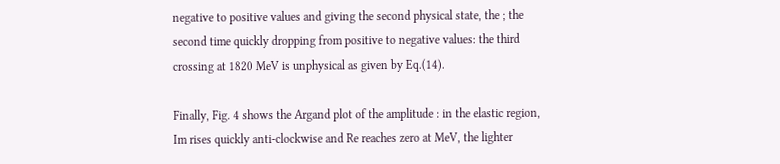negative to positive values and giving the second physical state, the ; the second time quickly dropping from positive to negative values: the third crossing at 1820 MeV is unphysical as given by Eq.(14).

Finally, Fig. 4 shows the Argand plot of the amplitude : in the elastic region, Im rises quickly anti-clockwise and Re reaches zero at MeV, the lighter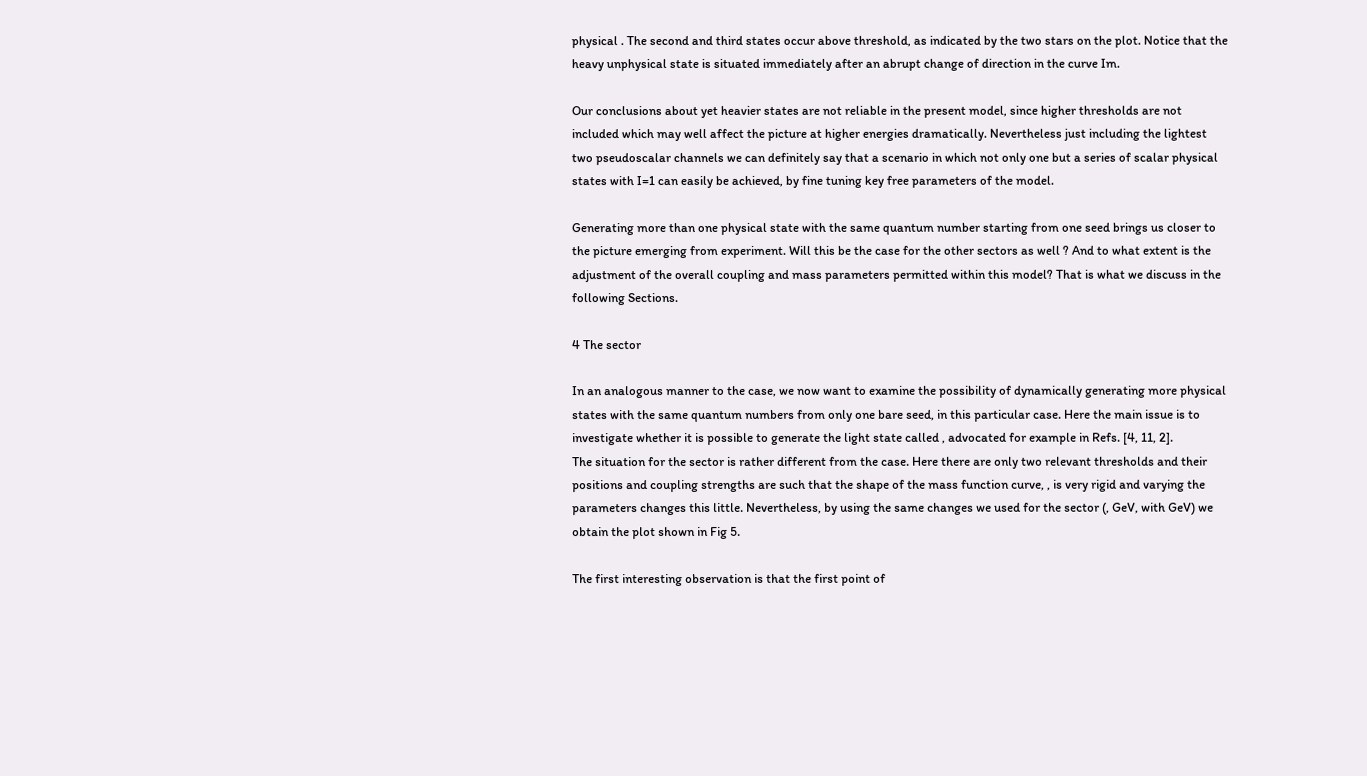physical . The second and third states occur above threshold, as indicated by the two stars on the plot. Notice that the heavy unphysical state is situated immediately after an abrupt change of direction in the curve Im.

Our conclusions about yet heavier states are not reliable in the present model, since higher thresholds are not included which may well affect the picture at higher energies dramatically. Nevertheless just including the lightest two pseudoscalar channels we can definitely say that a scenario in which not only one but a series of scalar physical states with I=1 can easily be achieved, by fine tuning key free parameters of the model.

Generating more than one physical state with the same quantum number starting from one seed brings us closer to the picture emerging from experiment. Will this be the case for the other sectors as well ? And to what extent is the adjustment of the overall coupling and mass parameters permitted within this model? That is what we discuss in the following Sections.

4 The sector

In an analogous manner to the case, we now want to examine the possibility of dynamically generating more physical states with the same quantum numbers from only one bare seed, in this particular case. Here the main issue is to investigate whether it is possible to generate the light state called , advocated for example in Refs. [4, 11, 2].
The situation for the sector is rather different from the case. Here there are only two relevant thresholds and their positions and coupling strengths are such that the shape of the mass function curve, , is very rigid and varying the parameters changes this little. Nevertheless, by using the same changes we used for the sector (, GeV, with GeV) we obtain the plot shown in Fig 5.

The first interesting observation is that the first point of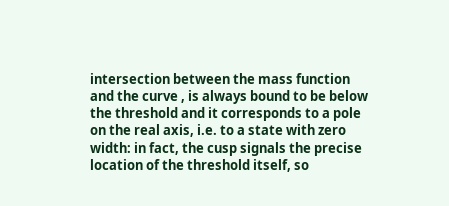intersection between the mass function and the curve , is always bound to be below the threshold and it corresponds to a pole on the real axis, i.e. to a state with zero width: in fact, the cusp signals the precise location of the threshold itself, so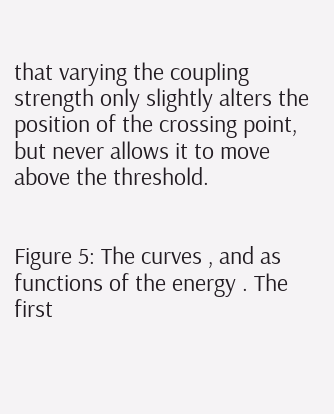that varying the coupling strength only slightly alters the position of the crossing point, but never allows it to move above the threshold.


Figure 5: The curves , and as functions of the energy . The first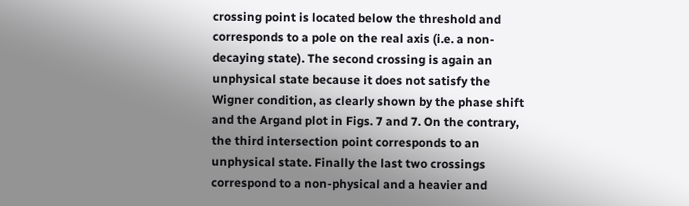crossing point is located below the threshold and corresponds to a pole on the real axis (i.e. a non-decaying state). The second crossing is again an unphysical state because it does not satisfy the Wigner condition, as clearly shown by the phase shift and the Argand plot in Figs. 7 and 7. On the contrary, the third intersection point corresponds to an unphysical state. Finally the last two crossings correspond to a non-physical and a heavier and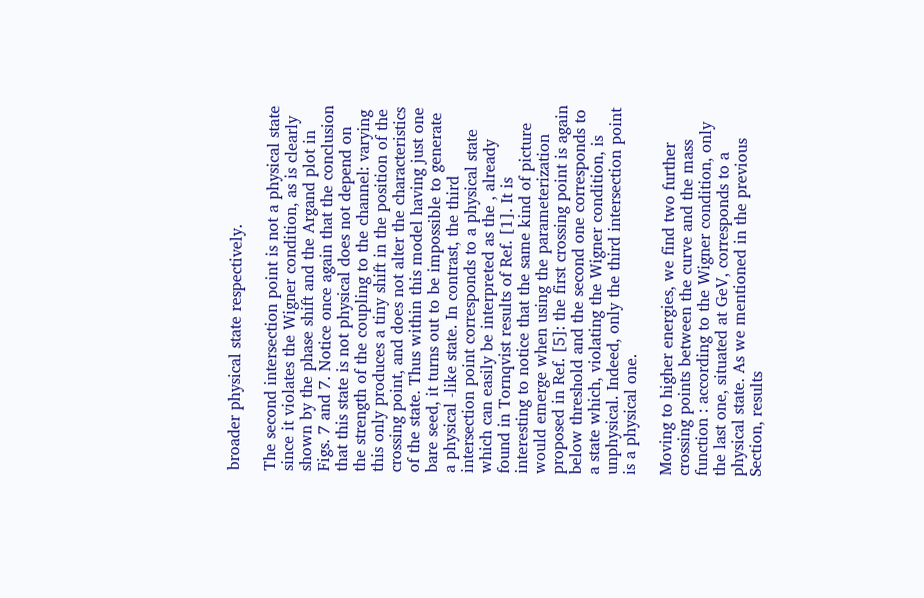broader physical state respectively.

The second intersection point is not a physical state since it violates the Wigner condition, as is clearly shown by the phase shift and the Argand plot in Figs. 7 and 7. Notice once again that the conclusion that this state is not physical does not depend on the strength of the coupling to the channel: varying this only produces a tiny shift in the position of the crossing point, and does not alter the characteristics of the state. Thus within this model having just one bare seed, it turns out to be impossible to generate a physical -like state. In contrast, the third intersection point corresponds to a physical state which can easily be interpreted as the , already found in Tornqvist results of Ref. [1]. It is interesting to notice that the same kind of picture would emerge when using the parameterization proposed in Ref. [5]: the first crossing point is again below threshold and the second one corresponds to a state which, violating the Wigner condition, is unphysical. Indeed, only the third intersection point is a physical one.

Moving to higher energies, we find two further crossing points between the curve and the mass function : according to the Wigner condition, only the last one, situated at GeV, corresponds to a physical state. As we mentioned in the previous Section, results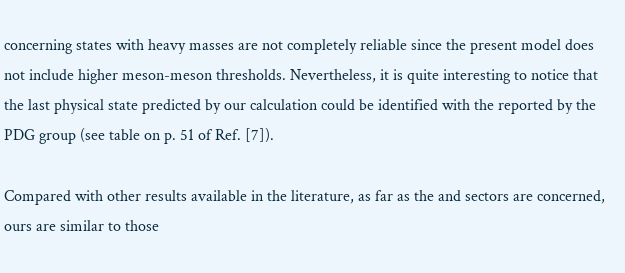concerning states with heavy masses are not completely reliable since the present model does not include higher meson-meson thresholds. Nevertheless, it is quite interesting to notice that the last physical state predicted by our calculation could be identified with the reported by the PDG group (see table on p. 51 of Ref. [7]).

Compared with other results available in the literature, as far as the and sectors are concerned, ours are similar to those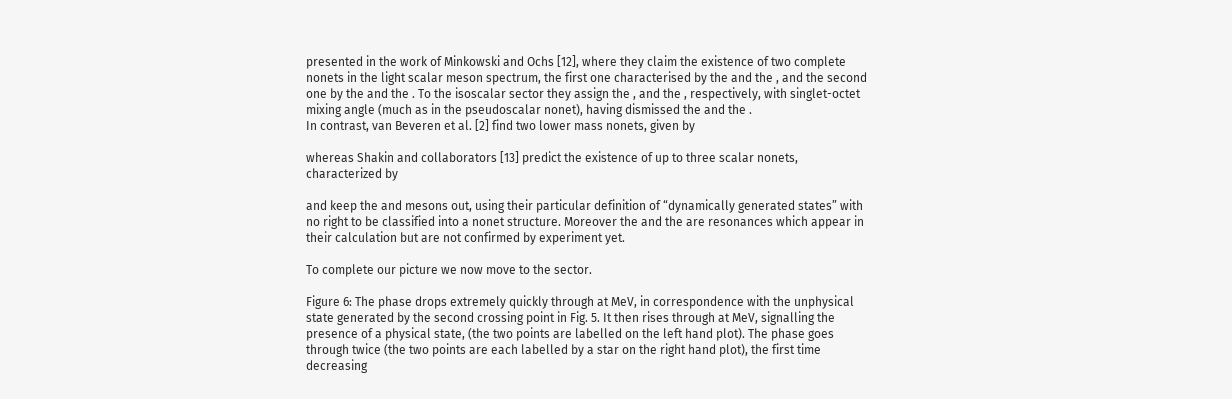presented in the work of Minkowski and Ochs [12], where they claim the existence of two complete nonets in the light scalar meson spectrum, the first one characterised by the and the , and the second one by the and the . To the isoscalar sector they assign the , and the , respectively, with singlet-octet mixing angle (much as in the pseudoscalar nonet), having dismissed the and the .
In contrast, van Beveren et al. [2] find two lower mass nonets, given by

whereas Shakin and collaborators [13] predict the existence of up to three scalar nonets, characterized by

and keep the and mesons out, using their particular definition of “dynamically generated states” with no right to be classified into a nonet structure. Moreover the and the are resonances which appear in their calculation but are not confirmed by experiment yet.

To complete our picture we now move to the sector.

Figure 6: The phase drops extremely quickly through at MeV, in correspondence with the unphysical state generated by the second crossing point in Fig. 5. It then rises through at MeV, signalling the presence of a physical state, (the two points are labelled on the left hand plot). The phase goes through twice (the two points are each labelled by a star on the right hand plot), the first time decreasing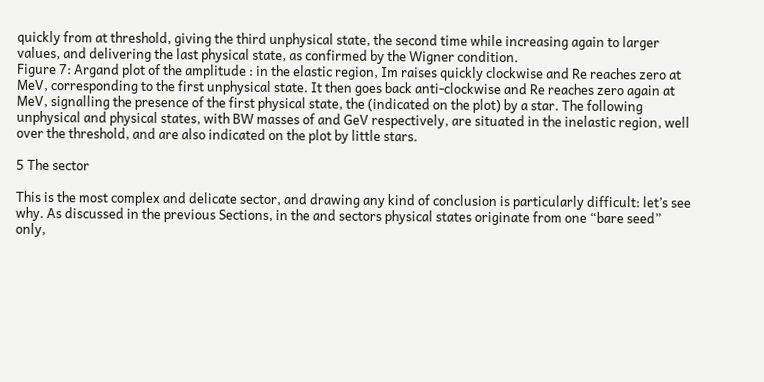quickly from at threshold, giving the third unphysical state, the second time while increasing again to larger values, and delivering the last physical state, as confirmed by the Wigner condition.
Figure 7: Argand plot of the amplitude : in the elastic region, Im raises quickly clockwise and Re reaches zero at MeV, corresponding to the first unphysical state. It then goes back anti-clockwise and Re reaches zero again at MeV, signalling the presence of the first physical state, the (indicated on the plot) by a star. The following unphysical and physical states, with BW masses of and GeV respectively, are situated in the inelastic region, well over the threshold, and are also indicated on the plot by little stars.

5 The sector

This is the most complex and delicate sector, and drawing any kind of conclusion is particularly difficult: let’s see why. As discussed in the previous Sections, in the and sectors physical states originate from one “bare seed” only,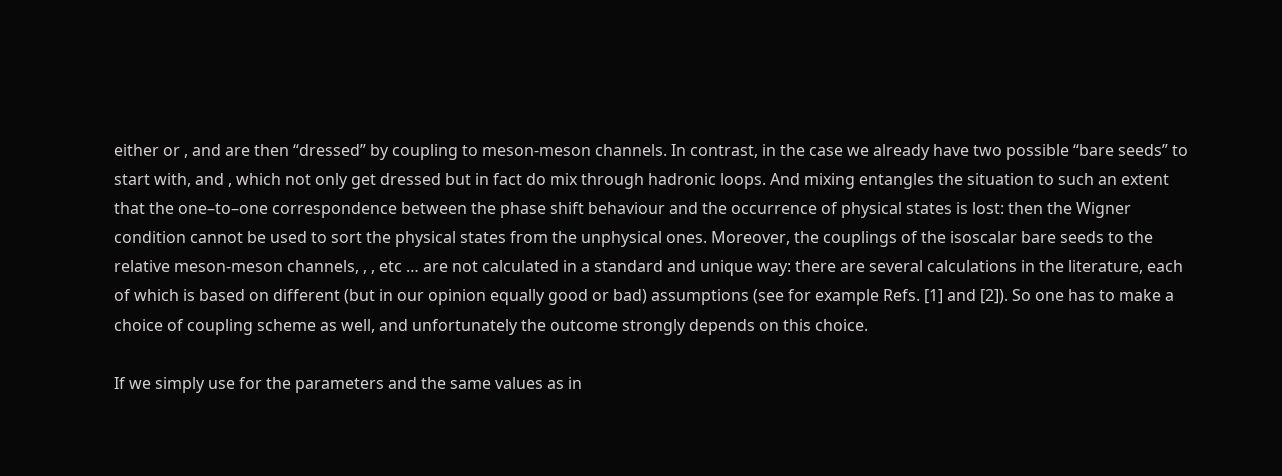either or , and are then “dressed” by coupling to meson-meson channels. In contrast, in the case we already have two possible “bare seeds” to start with, and , which not only get dressed but in fact do mix through hadronic loops. And mixing entangles the situation to such an extent that the one–to–one correspondence between the phase shift behaviour and the occurrence of physical states is lost: then the Wigner condition cannot be used to sort the physical states from the unphysical ones. Moreover, the couplings of the isoscalar bare seeds to the relative meson-meson channels, , , etc … are not calculated in a standard and unique way: there are several calculations in the literature, each of which is based on different (but in our opinion equally good or bad) assumptions (see for example Refs. [1] and [2]). So one has to make a choice of coupling scheme as well, and unfortunately the outcome strongly depends on this choice.

If we simply use for the parameters and the same values as in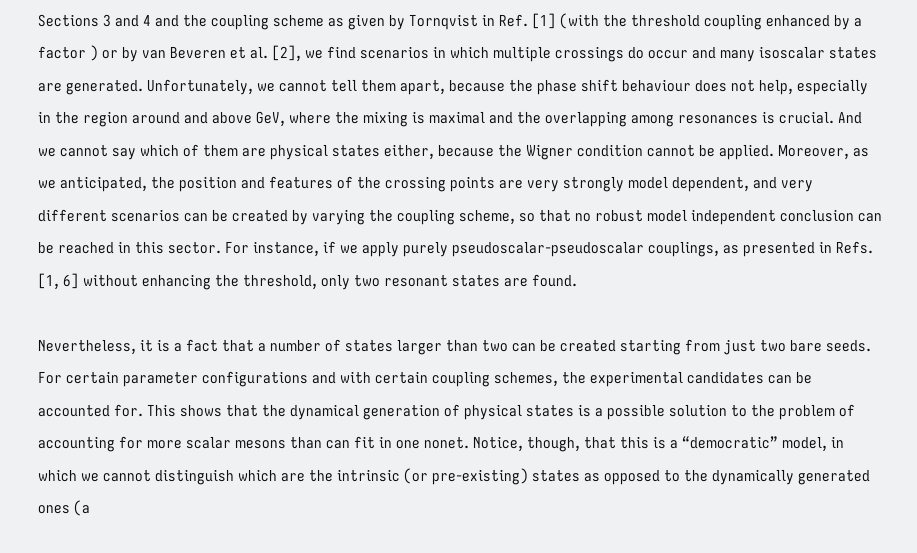Sections 3 and 4 and the coupling scheme as given by Tornqvist in Ref. [1] (with the threshold coupling enhanced by a factor ) or by van Beveren et al. [2], we find scenarios in which multiple crossings do occur and many isoscalar states are generated. Unfortunately, we cannot tell them apart, because the phase shift behaviour does not help, especially in the region around and above GeV, where the mixing is maximal and the overlapping among resonances is crucial. And we cannot say which of them are physical states either, because the Wigner condition cannot be applied. Moreover, as we anticipated, the position and features of the crossing points are very strongly model dependent, and very different scenarios can be created by varying the coupling scheme, so that no robust model independent conclusion can be reached in this sector. For instance, if we apply purely pseudoscalar-pseudoscalar couplings, as presented in Refs. [1, 6] without enhancing the threshold, only two resonant states are found.

Nevertheless, it is a fact that a number of states larger than two can be created starting from just two bare seeds. For certain parameter configurations and with certain coupling schemes, the experimental candidates can be accounted for. This shows that the dynamical generation of physical states is a possible solution to the problem of accounting for more scalar mesons than can fit in one nonet. Notice, though, that this is a “democratic” model, in which we cannot distinguish which are the intrinsic (or pre-existing) states as opposed to the dynamically generated ones (a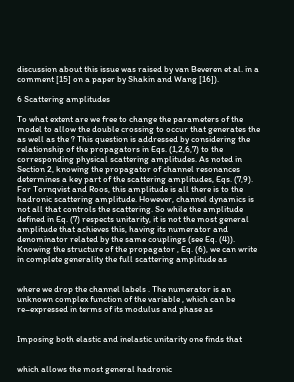discussion about this issue was raised by van Beveren et al. in a comment [15] on a paper by Shakin and Wang [16]).

6 Scattering amplitudes

To what extent are we free to change the parameters of the model to allow the double crossing to occur that generates the as well as the ? This question is addressed by considering the relationship of the propagators in Eqs. (1,2,6,7) to the corresponding physical scattering amplitudes. As noted in Section 2, knowing the propagator of channel resonances determines a key part of the scattering amplitudes, Eqs. (7,9). For Tornqvist and Roos, this amplitude is all there is to the hadronic scattering amplitude. However, channel dynamics is not all that controls the scattering. So while the amplitude defined in Eq. (7) respects unitarity, it is not the most general amplitude that achieves this, having its numerator and denominator related by the same couplings (see Eq. (4)). Knowing the structure of the propagator , Eq. (6), we can write in complete generality the full scattering amplitude as


where we drop the channel labels . The numerator is an unknown complex function of the variable , which can be re–expressed in terms of its modulus and phase as


Imposing both elastic and inelastic unitarity one finds that


which allows the most general hadronic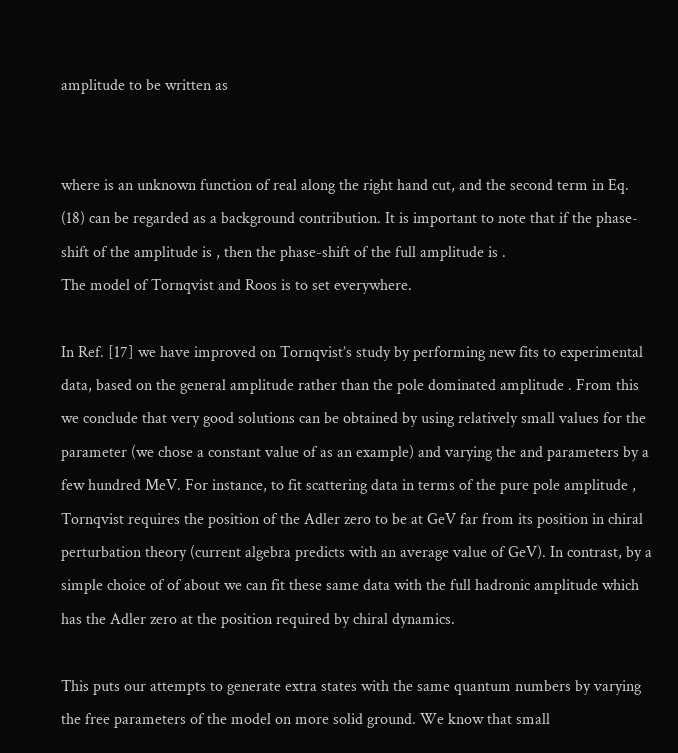amplitude to be written as


where is an unknown function of real along the right hand cut, and the second term in Eq. (18) can be regarded as a background contribution. It is important to note that if the phase-shift of the amplitude is , then the phase-shift of the full amplitude is .
The model of Tornqvist and Roos is to set everywhere.

In Ref. [17] we have improved on Tornqvist’s study by performing new fits to experimental data, based on the general amplitude rather than the pole dominated amplitude . From this we conclude that very good solutions can be obtained by using relatively small values for the parameter (we chose a constant value of as an example) and varying the and parameters by a few hundred MeV. For instance, to fit scattering data in terms of the pure pole amplitude , Tornqvist requires the position of the Adler zero to be at GeV far from its position in chiral perturbation theory (current algebra predicts with an average value of GeV). In contrast, by a simple choice of of about we can fit these same data with the full hadronic amplitude which has the Adler zero at the position required by chiral dynamics.

This puts our attempts to generate extra states with the same quantum numbers by varying the free parameters of the model on more solid ground. We know that small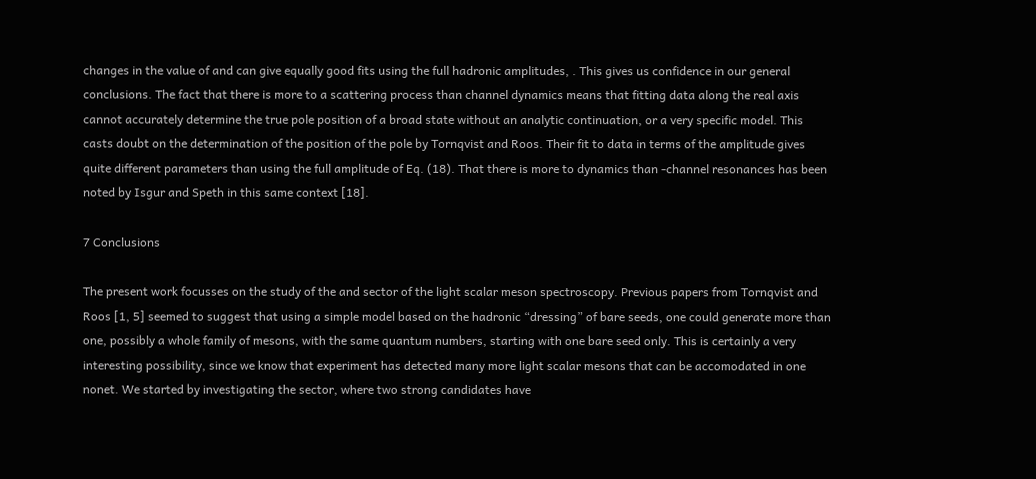changes in the value of and can give equally good fits using the full hadronic amplitudes, . This gives us confidence in our general conclusions. The fact that there is more to a scattering process than channel dynamics means that fitting data along the real axis cannot accurately determine the true pole position of a broad state without an analytic continuation, or a very specific model. This casts doubt on the determination of the position of the pole by Tornqvist and Roos. Their fit to data in terms of the amplitude gives quite different parameters than using the full amplitude of Eq. (18). That there is more to dynamics than -channel resonances has been noted by Isgur and Speth in this same context [18].

7 Conclusions

The present work focusses on the study of the and sector of the light scalar meson spectroscopy. Previous papers from Tornqvist and Roos [1, 5] seemed to suggest that using a simple model based on the hadronic “dressing” of bare seeds, one could generate more than one, possibly a whole family of mesons, with the same quantum numbers, starting with one bare seed only. This is certainly a very interesting possibility, since we know that experiment has detected many more light scalar mesons that can be accomodated in one nonet. We started by investigating the sector, where two strong candidates have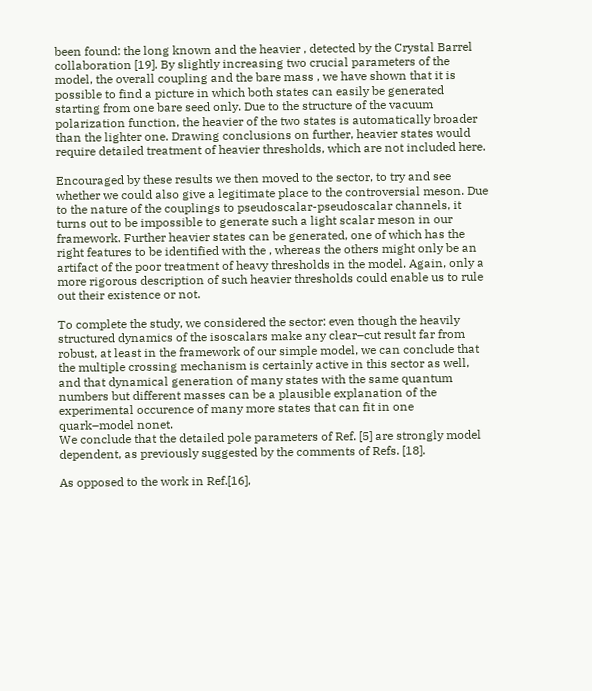been found: the long known and the heavier , detected by the Crystal Barrel collaboration [19]. By slightly increasing two crucial parameters of the model, the overall coupling and the bare mass , we have shown that it is possible to find a picture in which both states can easily be generated starting from one bare seed only. Due to the structure of the vacuum polarization function, the heavier of the two states is automatically broader than the lighter one. Drawing conclusions on further, heavier states would require detailed treatment of heavier thresholds, which are not included here.

Encouraged by these results we then moved to the sector, to try and see whether we could also give a legitimate place to the controversial meson. Due to the nature of the couplings to pseudoscalar-pseudoscalar channels, it turns out to be impossible to generate such a light scalar meson in our framework. Further heavier states can be generated, one of which has the right features to be identified with the , whereas the others might only be an artifact of the poor treatment of heavy thresholds in the model. Again, only a more rigorous description of such heavier thresholds could enable us to rule out their existence or not.

To complete the study, we considered the sector: even though the heavily structured dynamics of the isoscalars make any clear–cut result far from robust, at least in the framework of our simple model, we can conclude that the multiple crossing mechanism is certainly active in this sector as well, and that dynamical generation of many states with the same quantum numbers but different masses can be a plausible explanation of the experimental occurence of many more states that can fit in one quark–model nonet.
We conclude that the detailed pole parameters of Ref. [5] are strongly model dependent, as previously suggested by the comments of Refs. [18].

As opposed to the work in Ref.[16],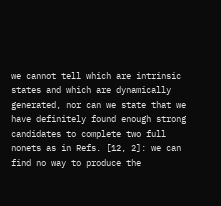we cannot tell which are intrinsic states and which are dynamically generated, nor can we state that we have definitely found enough strong candidates to complete two full nonets as in Refs. [12, 2]: we can find no way to produce the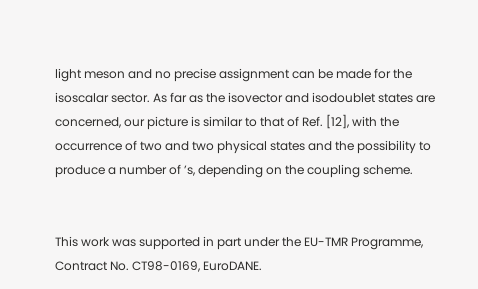light meson and no precise assignment can be made for the isoscalar sector. As far as the isovector and isodoublet states are concerned, our picture is similar to that of Ref. [12], with the occurrence of two and two physical states and the possibility to produce a number of ’s, depending on the coupling scheme.


This work was supported in part under the EU-TMR Programme, Contract No. CT98-0169, EuroDANE.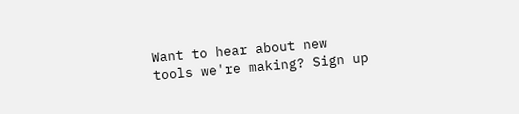Want to hear about new tools we're making? Sign up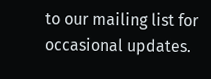to our mailing list for occasional updates.